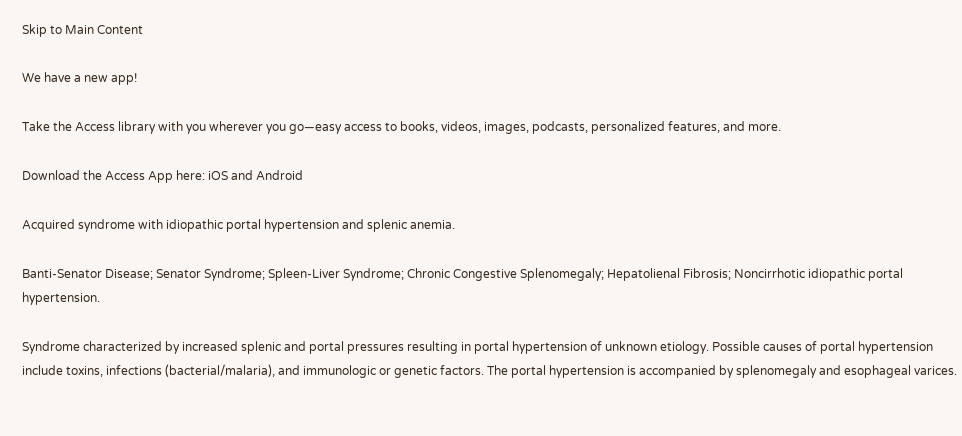Skip to Main Content

We have a new app!

Take the Access library with you wherever you go—easy access to books, videos, images, podcasts, personalized features, and more.

Download the Access App here: iOS and Android

Acquired syndrome with idiopathic portal hypertension and splenic anemia.

Banti-Senator Disease; Senator Syndrome; Spleen-Liver Syndrome; Chronic Congestive Splenomegaly; Hepatolienal Fibrosis; Noncirrhotic idiopathic portal hypertension.

Syndrome characterized by increased splenic and portal pressures resulting in portal hypertension of unknown etiology. Possible causes of portal hypertension include toxins, infections (bacterial/malaria), and immunologic or genetic factors. The portal hypertension is accompanied by splenomegaly and esophageal varices.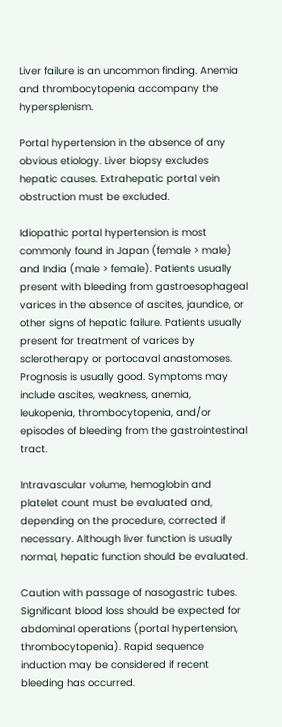Liver failure is an uncommon finding. Anemia and thrombocytopenia accompany the hypersplenism.

Portal hypertension in the absence of any obvious etiology. Liver biopsy excludes hepatic causes. Extrahepatic portal vein obstruction must be excluded.

Idiopathic portal hypertension is most commonly found in Japan (female > male) and India (male > female). Patients usually present with bleeding from gastroesophageal varices in the absence of ascites, jaundice, or other signs of hepatic failure. Patients usually present for treatment of varices by sclerotherapy or portocaval anastomoses. Prognosis is usually good. Symptoms may include ascites, weakness, anemia, leukopenia, thrombocytopenia, and/or episodes of bleeding from the gastrointestinal tract.

Intravascular volume, hemoglobin and platelet count must be evaluated and, depending on the procedure, corrected if necessary. Although liver function is usually normal, hepatic function should be evaluated.

Caution with passage of nasogastric tubes. Significant blood loss should be expected for abdominal operations (portal hypertension, thrombocytopenia). Rapid sequence induction may be considered if recent bleeding has occurred.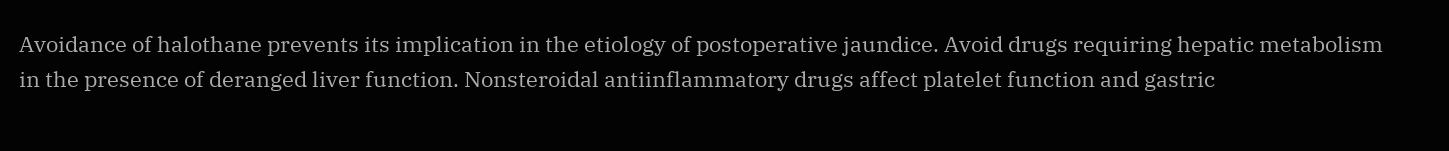Avoidance of halothane prevents its implication in the etiology of postoperative jaundice. Avoid drugs requiring hepatic metabolism in the presence of deranged liver function. Nonsteroidal antiinflammatory drugs affect platelet function and gastric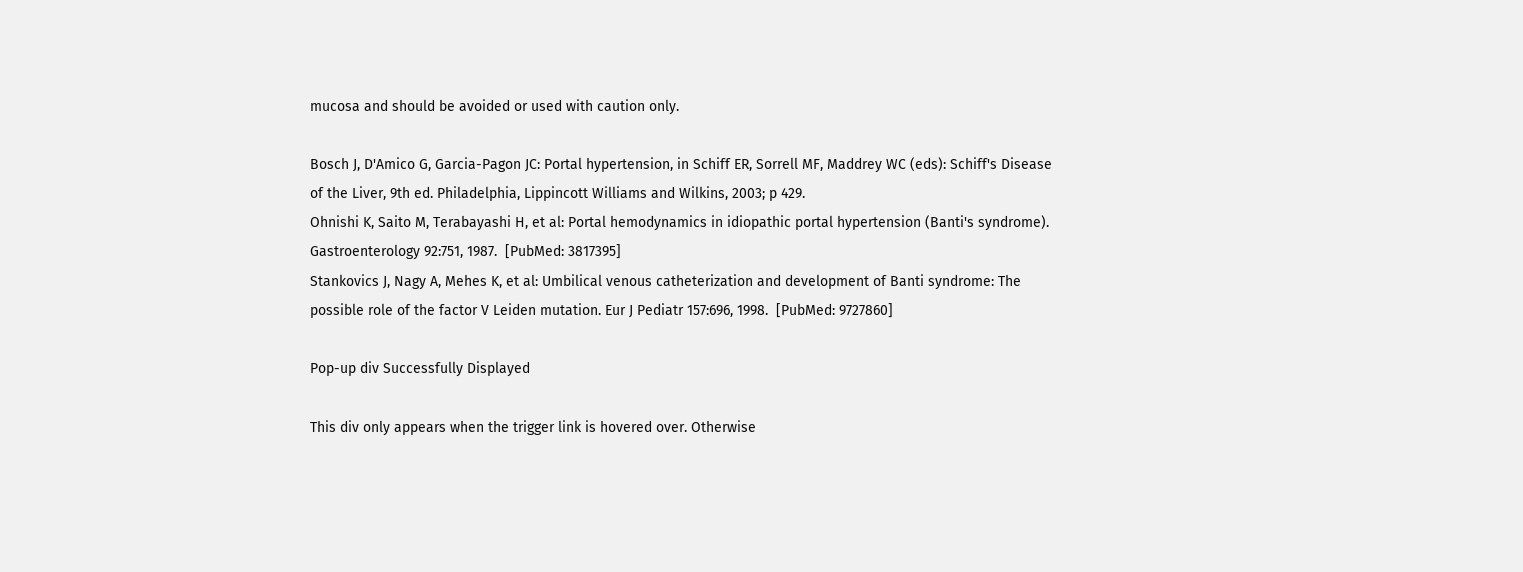mucosa and should be avoided or used with caution only.

Bosch J, D'Amico G, Garcia-Pagon JC: Portal hypertension, in Schiff ER, Sorrell MF, Maddrey WC (eds): Schiff's Disease of the Liver, 9th ed. Philadelphia, Lippincott Williams and Wilkins, 2003; p 429.
Ohnishi K, Saito M, Terabayashi H, et al: Portal hemodynamics in idiopathic portal hypertension (Banti's syndrome). Gastroenterology 92:751, 1987.  [PubMed: 3817395]
Stankovics J, Nagy A, Mehes K, et al: Umbilical venous catheterization and development of Banti syndrome: The possible role of the factor V Leiden mutation. Eur J Pediatr 157:696, 1998.  [PubMed: 9727860]

Pop-up div Successfully Displayed

This div only appears when the trigger link is hovered over. Otherwise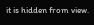it is hidden from view.